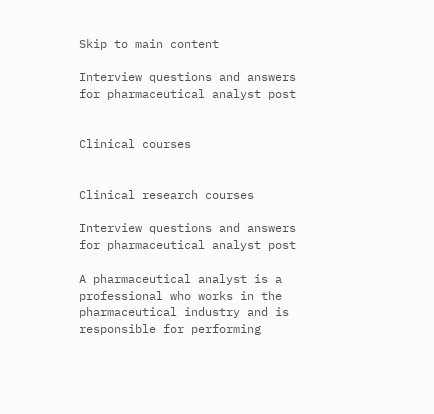Skip to main content

Interview questions and answers for pharmaceutical analyst post


Clinical courses


Clinical research courses

Interview questions and answers for pharmaceutical analyst post

A pharmaceutical analyst is a professional who works in the pharmaceutical industry and is responsible for performing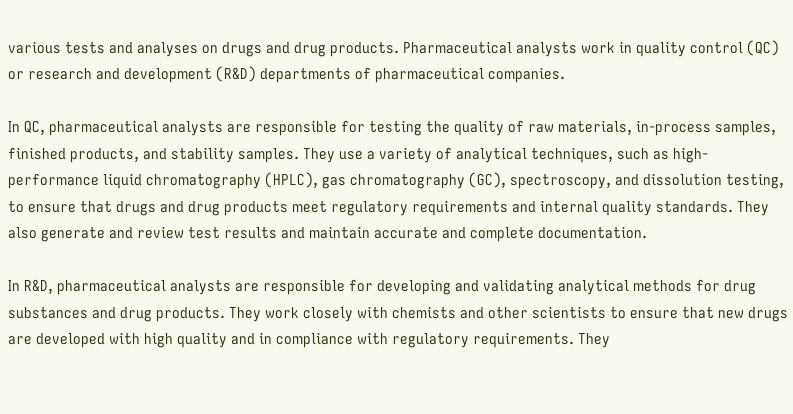various tests and analyses on drugs and drug products. Pharmaceutical analysts work in quality control (QC) or research and development (R&D) departments of pharmaceutical companies.

In QC, pharmaceutical analysts are responsible for testing the quality of raw materials, in-process samples, finished products, and stability samples. They use a variety of analytical techniques, such as high-performance liquid chromatography (HPLC), gas chromatography (GC), spectroscopy, and dissolution testing, to ensure that drugs and drug products meet regulatory requirements and internal quality standards. They also generate and review test results and maintain accurate and complete documentation.

In R&D, pharmaceutical analysts are responsible for developing and validating analytical methods for drug substances and drug products. They work closely with chemists and other scientists to ensure that new drugs are developed with high quality and in compliance with regulatory requirements. They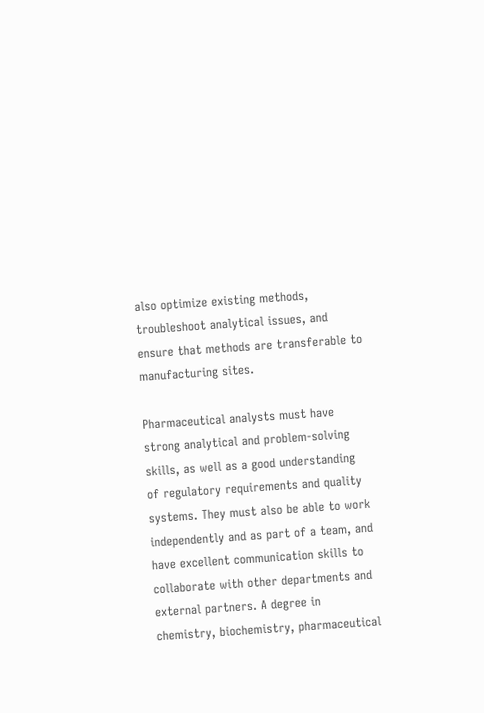also optimize existing methods, troubleshoot analytical issues, and ensure that methods are transferable to manufacturing sites.

Pharmaceutical analysts must have strong analytical and problem-solving skills, as well as a good understanding of regulatory requirements and quality systems. They must also be able to work independently and as part of a team, and have excellent communication skills to collaborate with other departments and external partners. A degree in chemistry, biochemistry, pharmaceutical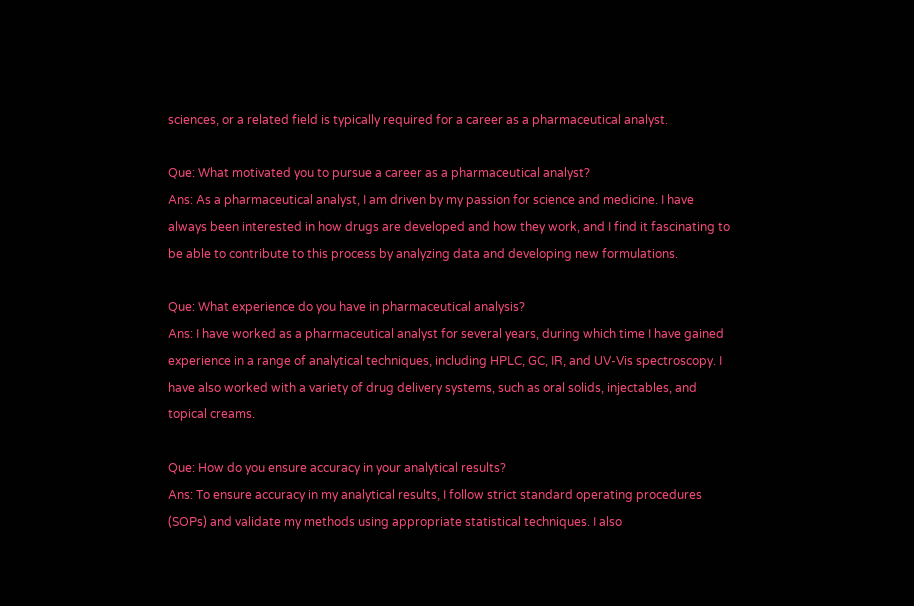sciences, or a related field is typically required for a career as a pharmaceutical analyst.

Que: What motivated you to pursue a career as a pharmaceutical analyst?
Ans: As a pharmaceutical analyst, I am driven by my passion for science and medicine. I have always been interested in how drugs are developed and how they work, and I find it fascinating to be able to contribute to this process by analyzing data and developing new formulations.

Que: What experience do you have in pharmaceutical analysis?
Ans: I have worked as a pharmaceutical analyst for several years, during which time I have gained experience in a range of analytical techniques, including HPLC, GC, IR, and UV-Vis spectroscopy. I have also worked with a variety of drug delivery systems, such as oral solids, injectables, and topical creams.

Que: How do you ensure accuracy in your analytical results?
Ans: To ensure accuracy in my analytical results, I follow strict standard operating procedures (SOPs) and validate my methods using appropriate statistical techniques. I also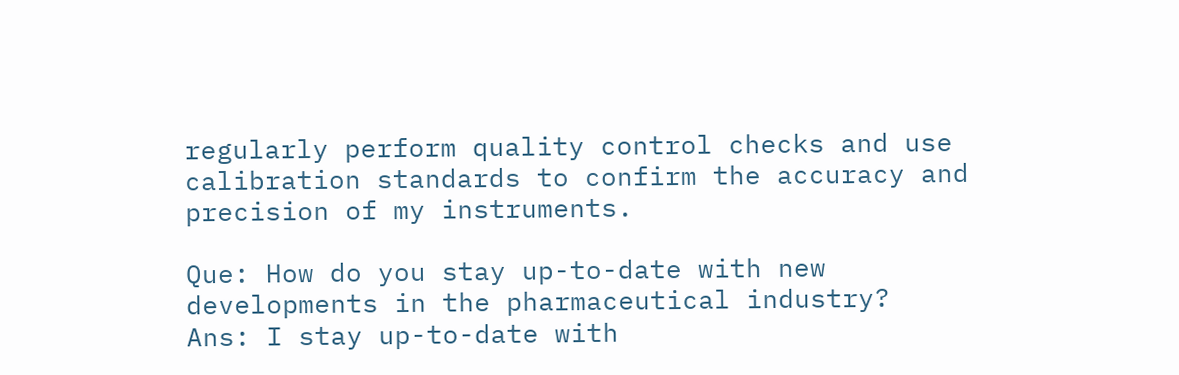regularly perform quality control checks and use calibration standards to confirm the accuracy and precision of my instruments.

Que: How do you stay up-to-date with new developments in the pharmaceutical industry?
Ans: I stay up-to-date with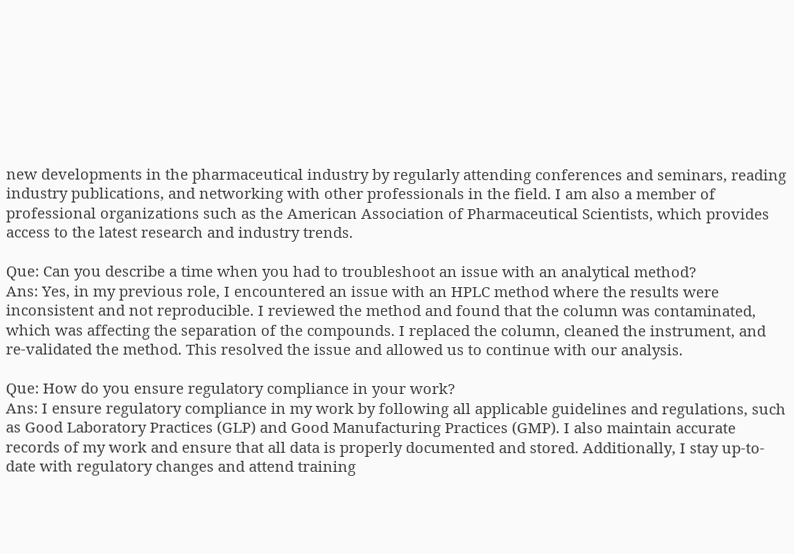new developments in the pharmaceutical industry by regularly attending conferences and seminars, reading industry publications, and networking with other professionals in the field. I am also a member of professional organizations such as the American Association of Pharmaceutical Scientists, which provides access to the latest research and industry trends.

Que: Can you describe a time when you had to troubleshoot an issue with an analytical method?
Ans: Yes, in my previous role, I encountered an issue with an HPLC method where the results were inconsistent and not reproducible. I reviewed the method and found that the column was contaminated, which was affecting the separation of the compounds. I replaced the column, cleaned the instrument, and re-validated the method. This resolved the issue and allowed us to continue with our analysis.

Que: How do you ensure regulatory compliance in your work?
Ans: I ensure regulatory compliance in my work by following all applicable guidelines and regulations, such as Good Laboratory Practices (GLP) and Good Manufacturing Practices (GMP). I also maintain accurate records of my work and ensure that all data is properly documented and stored. Additionally, I stay up-to-date with regulatory changes and attend training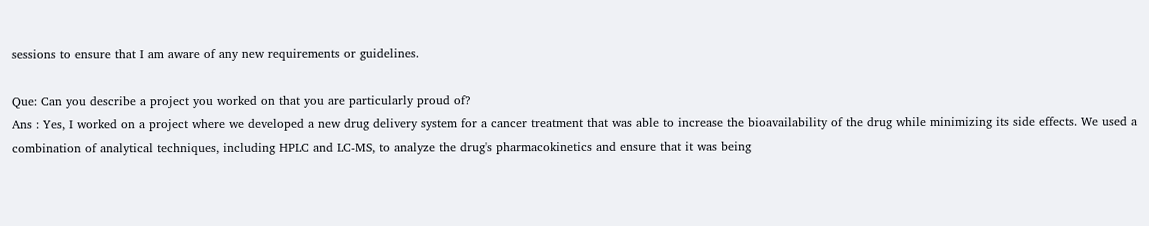sessions to ensure that I am aware of any new requirements or guidelines.

Que: Can you describe a project you worked on that you are particularly proud of?
Ans : Yes, I worked on a project where we developed a new drug delivery system for a cancer treatment that was able to increase the bioavailability of the drug while minimizing its side effects. We used a combination of analytical techniques, including HPLC and LC-MS, to analyze the drug's pharmacokinetics and ensure that it was being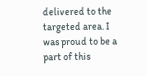delivered to the targeted area. I was proud to be a part of this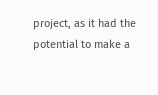project, as it had the potential to make a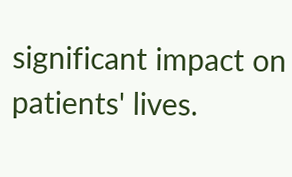significant impact on patients' lives.